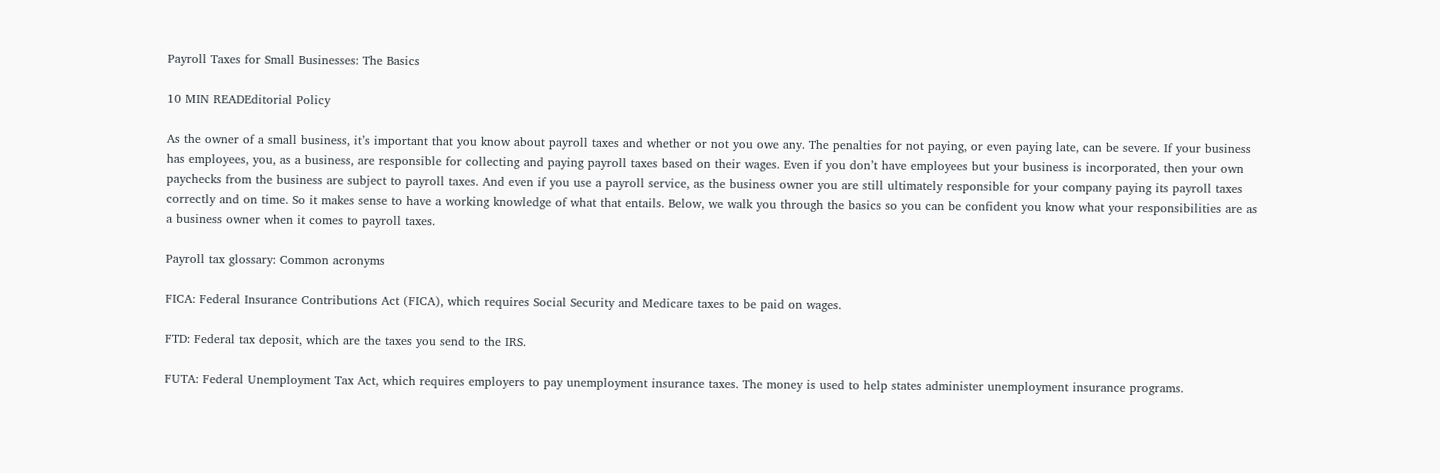Payroll Taxes for Small Businesses: The Basics

10 MIN READEditorial Policy

As the owner of a small business, it’s important that you know about payroll taxes and whether or not you owe any. The penalties for not paying, or even paying late, can be severe. If your business has employees, you, as a business, are responsible for collecting and paying payroll taxes based on their wages. Even if you don’t have employees but your business is incorporated, then your own paychecks from the business are subject to payroll taxes. And even if you use a payroll service, as the business owner you are still ultimately responsible for your company paying its payroll taxes correctly and on time. So it makes sense to have a working knowledge of what that entails. Below, we walk you through the basics so you can be confident you know what your responsibilities are as a business owner when it comes to payroll taxes.

Payroll tax glossary: Common acronyms

FICA: Federal Insurance Contributions Act (FICA), which requires Social Security and Medicare taxes to be paid on wages.

FTD: Federal tax deposit, which are the taxes you send to the IRS.

FUTA: Federal Unemployment Tax Act, which requires employers to pay unemployment insurance taxes. The money is used to help states administer unemployment insurance programs.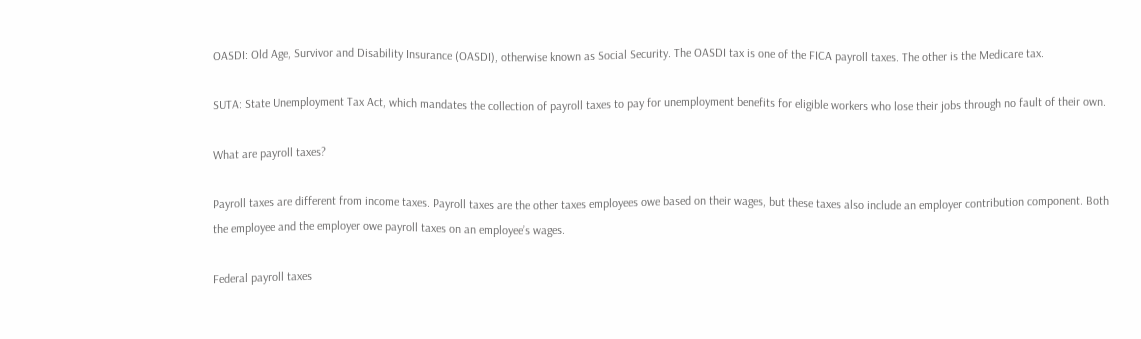OASDI: Old Age, Survivor and Disability Insurance (OASDI), otherwise known as Social Security. The OASDI tax is one of the FICA payroll taxes. The other is the Medicare tax.

SUTA: State Unemployment Tax Act, which mandates the collection of payroll taxes to pay for unemployment benefits for eligible workers who lose their jobs through no fault of their own.

What are payroll taxes?

Payroll taxes are different from income taxes. Payroll taxes are the other taxes employees owe based on their wages, but these taxes also include an employer contribution component. Both the employee and the employer owe payroll taxes on an employee’s wages.

Federal payroll taxes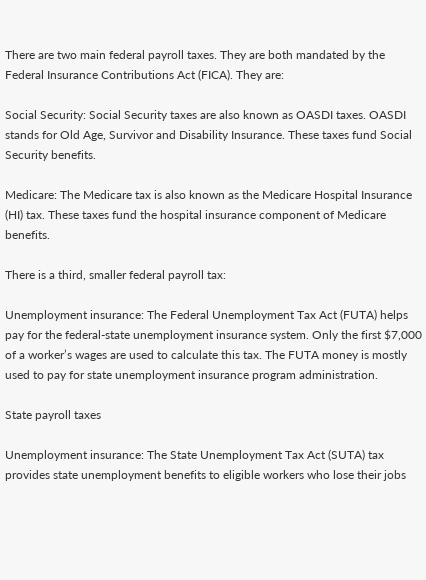There are two main federal payroll taxes. They are both mandated by the Federal Insurance Contributions Act (FICA). They are:

Social Security: Social Security taxes are also known as OASDI taxes. OASDI stands for Old Age, Survivor and Disability Insurance. These taxes fund Social Security benefits.

Medicare: The Medicare tax is also known as the Medicare Hospital Insurance (HI) tax. These taxes fund the hospital insurance component of Medicare benefits.

There is a third, smaller federal payroll tax:

Unemployment insurance: The Federal Unemployment Tax Act (FUTA) helps pay for the federal-state unemployment insurance system. Only the first $7,000 of a worker’s wages are used to calculate this tax. The FUTA money is mostly used to pay for state unemployment insurance program administration.

State payroll taxes

Unemployment insurance: The State Unemployment Tax Act (SUTA) tax provides state unemployment benefits to eligible workers who lose their jobs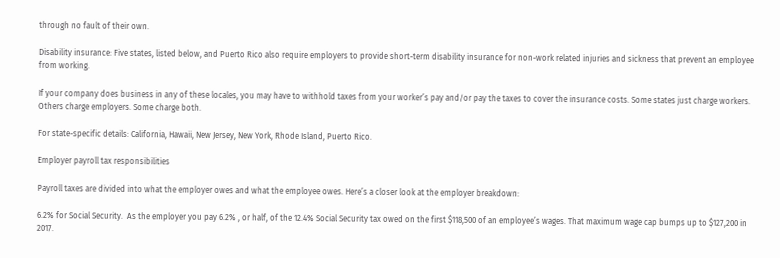through no fault of their own.

Disability insurance: Five states, listed below, and Puerto Rico also require employers to provide short-term disability insurance for non-work related injuries and sickness that prevent an employee from working.

If your company does business in any of these locales, you may have to withhold taxes from your worker’s pay and/or pay the taxes to cover the insurance costs. Some states just charge workers. Others charge employers. Some charge both.

For state-specific details: California, Hawaii, New Jersey, New York, Rhode Island, Puerto Rico.

Employer payroll tax responsibilities

Payroll taxes are divided into what the employer owes and what the employee owes. Here’s a closer look at the employer breakdown:

6.2% for Social Security.  As the employer you pay 6.2% , or half, of the 12.4% Social Security tax owed on the first $118,500 of an employee’s wages. That maximum wage cap bumps up to $127,200 in 2017.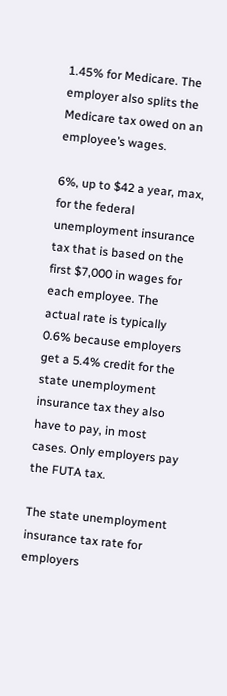1.45% for Medicare. The employer also splits the Medicare tax owed on an employee’s wages.

6%, up to $42 a year, max, for the federal unemployment insurance tax that is based on the first $7,000 in wages for each employee. The actual rate is typically 0.6% because employers get a 5.4% credit for the state unemployment insurance tax they also have to pay, in most cases. Only employers pay the FUTA tax.

The state unemployment insurance tax rate for employers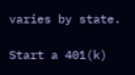varies by state.

Start a 401(k)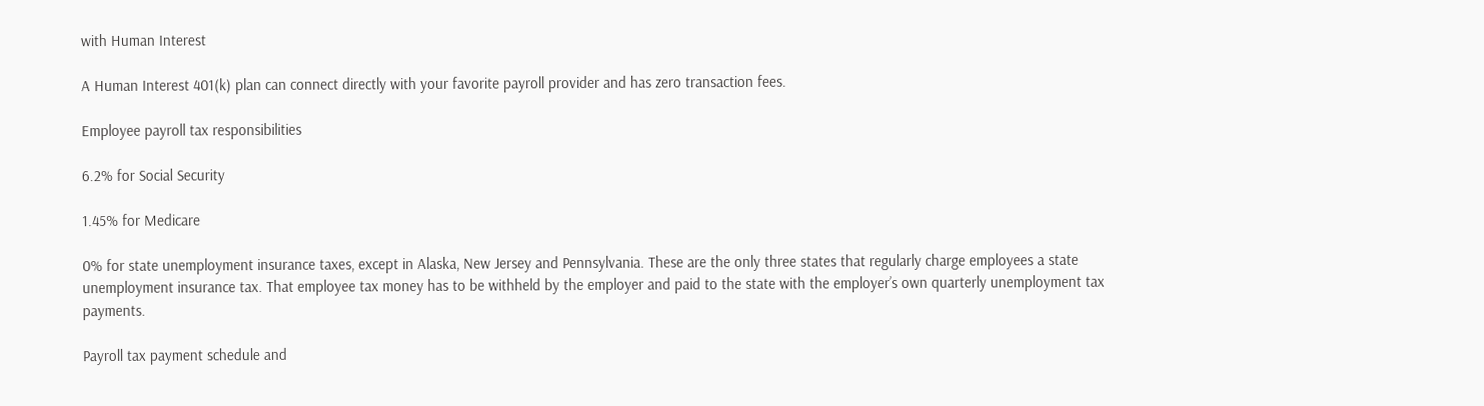with Human Interest

A Human Interest 401(k) plan can connect directly with your favorite payroll provider and has zero transaction fees.

Employee payroll tax responsibilities

6.2% for Social Security

1.45% for Medicare

0% for state unemployment insurance taxes, except in Alaska, New Jersey and Pennsylvania. These are the only three states that regularly charge employees a state unemployment insurance tax. That employee tax money has to be withheld by the employer and paid to the state with the employer’s own quarterly unemployment tax payments.

Payroll tax payment schedule and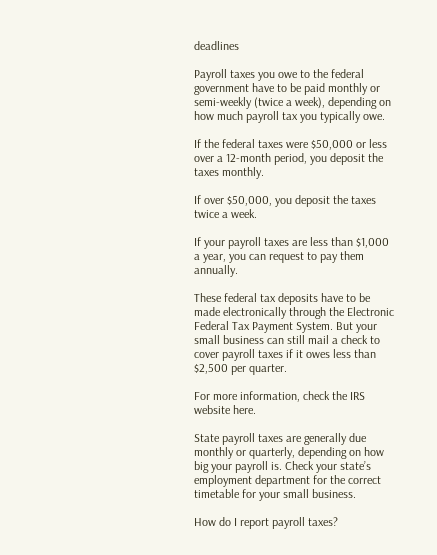deadlines

Payroll taxes you owe to the federal government have to be paid monthly or semi-weekly (twice a week), depending on how much payroll tax you typically owe.

If the federal taxes were $50,000 or less over a 12-month period, you deposit the taxes monthly.

If over $50,000, you deposit the taxes twice a week.

If your payroll taxes are less than $1,000 a year, you can request to pay them annually.

These federal tax deposits have to be made electronically through the Electronic Federal Tax Payment System. But your small business can still mail a check to cover payroll taxes if it owes less than $2,500 per quarter.

For more information, check the IRS website here.

State payroll taxes are generally due monthly or quarterly, depending on how big your payroll is. Check your state’s employment department for the correct timetable for your small business.

How do I report payroll taxes?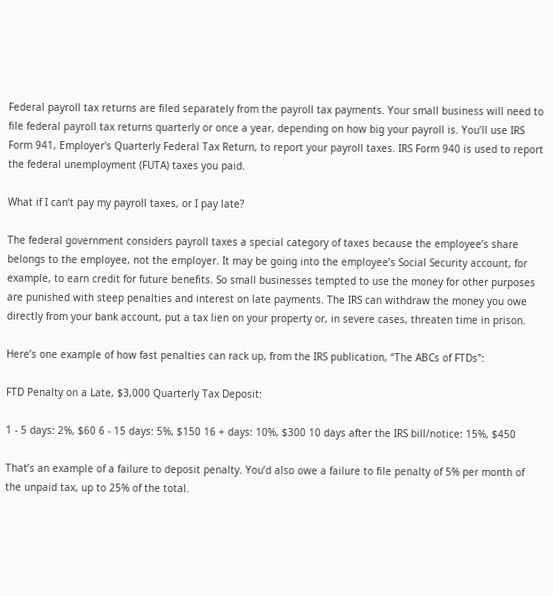Federal payroll tax returns are filed separately from the payroll tax payments. Your small business will need to file federal payroll tax returns quarterly or once a year, depending on how big your payroll is. You’ll use IRS Form 941, Employer's Quarterly Federal Tax Return, to report your payroll taxes. IRS Form 940 is used to report the federal unemployment (FUTA) taxes you paid.

What if I can’t pay my payroll taxes, or I pay late?

The federal government considers payroll taxes a special category of taxes because the employee’s share belongs to the employee, not the employer. It may be going into the employee’s Social Security account, for example, to earn credit for future benefits. So small businesses tempted to use the money for other purposes are punished with steep penalties and interest on late payments. The IRS can withdraw the money you owe directly from your bank account, put a tax lien on your property or, in severe cases, threaten time in prison.

Here’s one example of how fast penalties can rack up, from the IRS publication, “The ABCs of FTDs":

FTD Penalty on a Late, $3,000 Quarterly Tax Deposit:

1 - 5 days: 2%, $60 6 - 15 days: 5%, $150 16 + days: 10%, $300 10 days after the IRS bill/notice: 15%, $450

That’s an example of a failure to deposit penalty. You’d also owe a failure to file penalty of 5% per month of the unpaid tax, up to 25% of the total.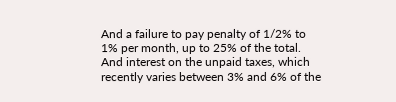And a failure to pay penalty of 1/2% to 1% per month, up to 25% of the total. And interest on the unpaid taxes, which recently varies between 3% and 6% of the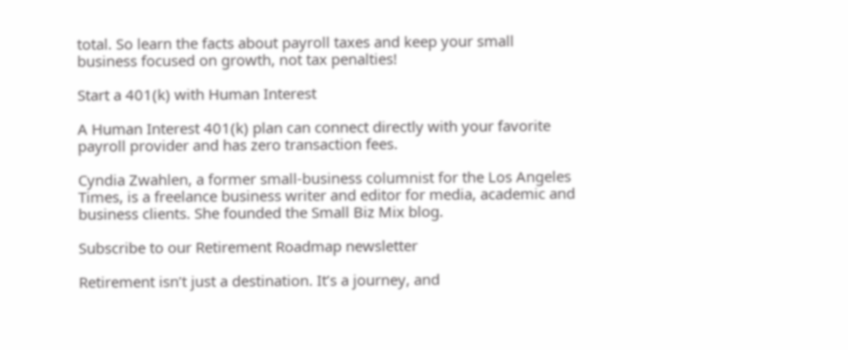total. So learn the facts about payroll taxes and keep your small business focused on growth, not tax penalties!

Start a 401(k) with Human Interest

A Human Interest 401(k) plan can connect directly with your favorite payroll provider and has zero transaction fees.

Cyndia Zwahlen, a former small-business columnist for the Los Angeles Times, is a freelance business writer and editor for media, academic and business clients. She founded the Small Biz Mix blog.

Subscribe to our Retirement Roadmap newsletter

Retirement isn’t just a destination. It’s a journey, and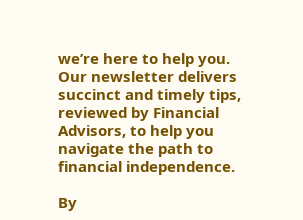we’re here to help you. Our newsletter delivers succinct and timely tips, reviewed by Financial Advisors, to help you navigate the path to financial independence.

By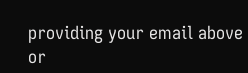providing your email above or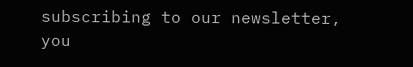subscribing to our newsletter, you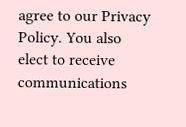agree to our Privacy Policy. You also elect to receive communications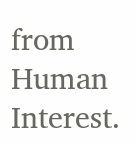from Human Interest.